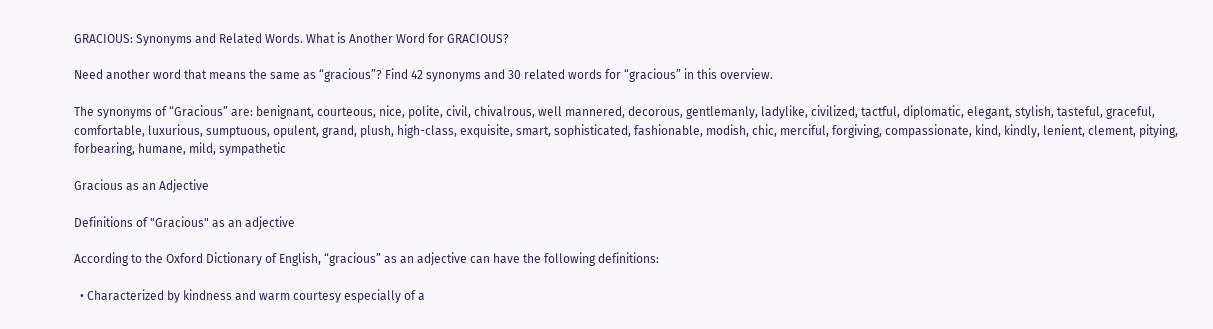GRACIOUS: Synonyms and Related Words. What is Another Word for GRACIOUS?

Need another word that means the same as “gracious”? Find 42 synonyms and 30 related words for “gracious” in this overview.

The synonyms of “Gracious” are: benignant, courteous, nice, polite, civil, chivalrous, well mannered, decorous, gentlemanly, ladylike, civilized, tactful, diplomatic, elegant, stylish, tasteful, graceful, comfortable, luxurious, sumptuous, opulent, grand, plush, high-class, exquisite, smart, sophisticated, fashionable, modish, chic, merciful, forgiving, compassionate, kind, kindly, lenient, clement, pitying, forbearing, humane, mild, sympathetic

Gracious as an Adjective

Definitions of "Gracious" as an adjective

According to the Oxford Dictionary of English, “gracious” as an adjective can have the following definitions:

  • Characterized by kindness and warm courtesy especially of a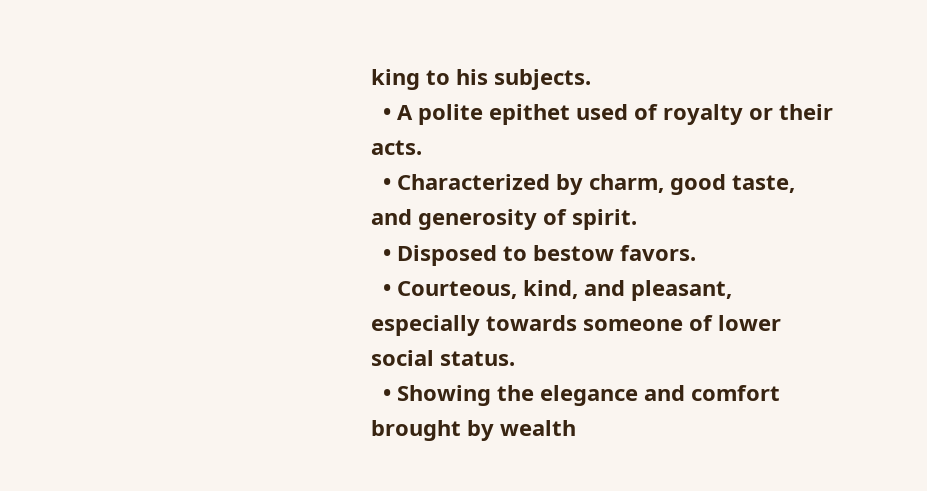king to his subjects.
  • A polite epithet used of royalty or their acts.
  • Characterized by charm, good taste, and generosity of spirit.
  • Disposed to bestow favors.
  • Courteous, kind, and pleasant, especially towards someone of lower social status.
  • Showing the elegance and comfort brought by wealth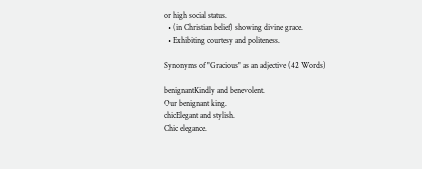or high social status.
  • (in Christian belief) showing divine grace.
  • Exhibiting courtesy and politeness.

Synonyms of "Gracious" as an adjective (42 Words)

benignantKindly and benevolent.
Our benignant king.
chicElegant and stylish.
Chic elegance.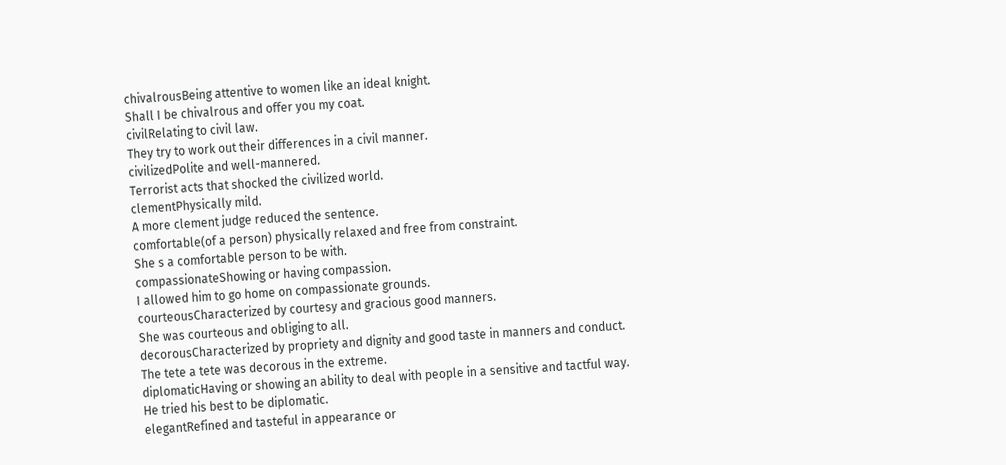chivalrousBeing attentive to women like an ideal knight.
Shall I be chivalrous and offer you my coat.
civilRelating to civil law.
They try to work out their differences in a civil manner.
civilizedPolite and well-mannered.
Terrorist acts that shocked the civilized world.
clementPhysically mild.
A more clement judge reduced the sentence.
comfortable(of a person) physically relaxed and free from constraint.
She s a comfortable person to be with.
compassionateShowing or having compassion.
I allowed him to go home on compassionate grounds.
courteousCharacterized by courtesy and gracious good manners.
She was courteous and obliging to all.
decorousCharacterized by propriety and dignity and good taste in manners and conduct.
The tete a tete was decorous in the extreme.
diplomaticHaving or showing an ability to deal with people in a sensitive and tactful way.
He tried his best to be diplomatic.
elegantRefined and tasteful in appearance or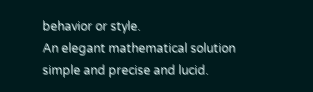behavior or style.
An elegant mathematical solution simple and precise and lucid.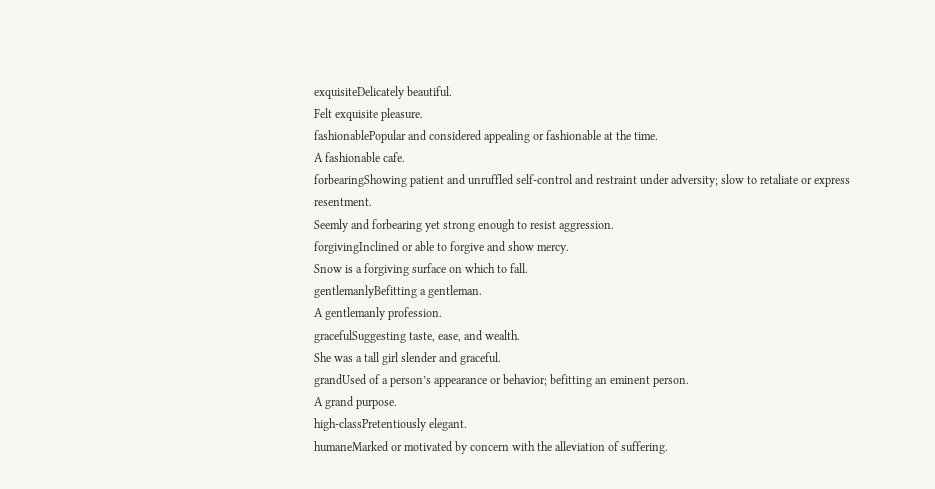exquisiteDelicately beautiful.
Felt exquisite pleasure.
fashionablePopular and considered appealing or fashionable at the time.
A fashionable cafe.
forbearingShowing patient and unruffled self-control and restraint under adversity; slow to retaliate or express resentment.
Seemly and forbearing yet strong enough to resist aggression.
forgivingInclined or able to forgive and show mercy.
Snow is a forgiving surface on which to fall.
gentlemanlyBefitting a gentleman.
A gentlemanly profession.
gracefulSuggesting taste, ease, and wealth.
She was a tall girl slender and graceful.
grandUsed of a person’s appearance or behavior; befitting an eminent person.
A grand purpose.
high-classPretentiously elegant.
humaneMarked or motivated by concern with the alleviation of suffering.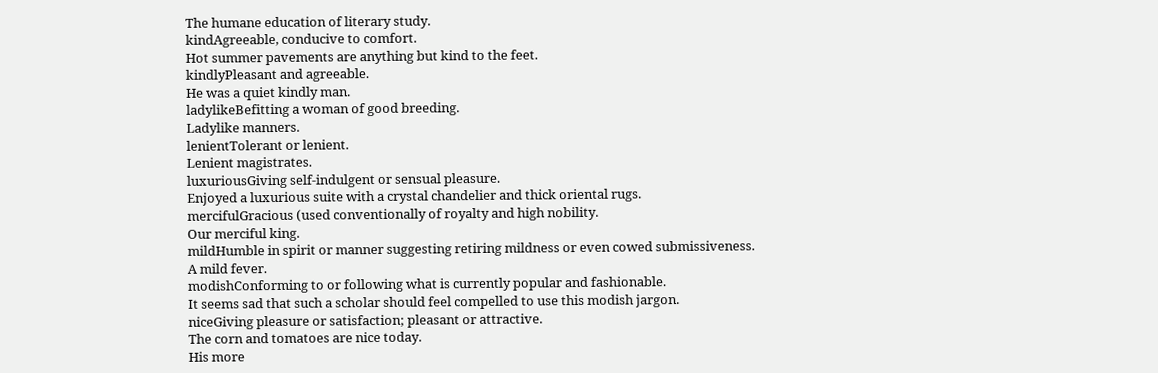The humane education of literary study.
kindAgreeable, conducive to comfort.
Hot summer pavements are anything but kind to the feet.
kindlyPleasant and agreeable.
He was a quiet kindly man.
ladylikeBefitting a woman of good breeding.
Ladylike manners.
lenientTolerant or lenient.
Lenient magistrates.
luxuriousGiving self-indulgent or sensual pleasure.
Enjoyed a luxurious suite with a crystal chandelier and thick oriental rugs.
mercifulGracious (used conventionally of royalty and high nobility.
Our merciful king.
mildHumble in spirit or manner suggesting retiring mildness or even cowed submissiveness.
A mild fever.
modishConforming to or following what is currently popular and fashionable.
It seems sad that such a scholar should feel compelled to use this modish jargon.
niceGiving pleasure or satisfaction; pleasant or attractive.
The corn and tomatoes are nice today.
His more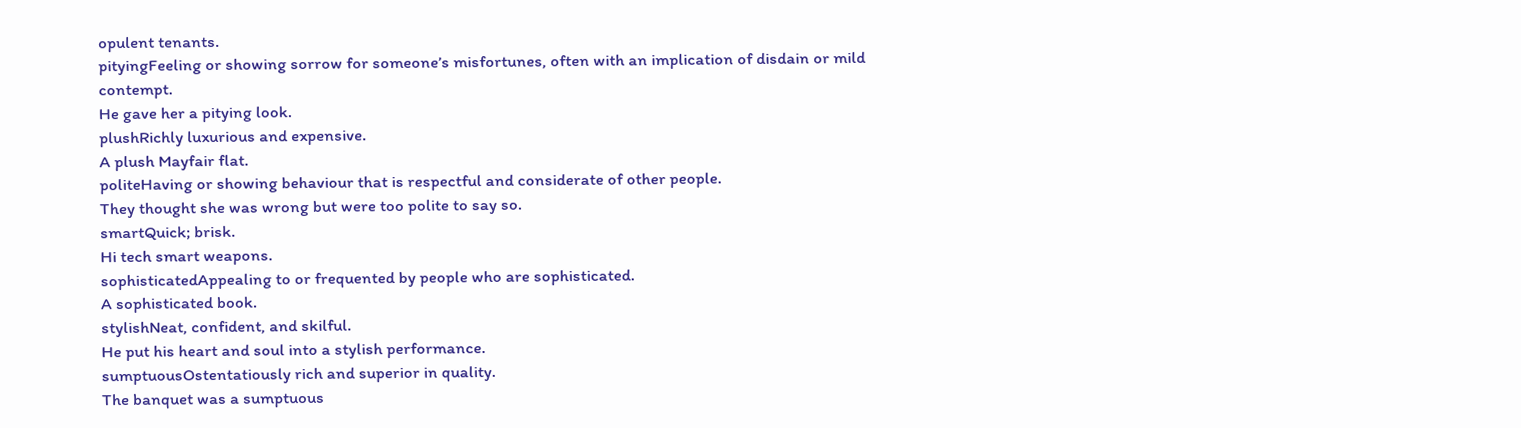opulent tenants.
pityingFeeling or showing sorrow for someone’s misfortunes, often with an implication of disdain or mild contempt.
He gave her a pitying look.
plushRichly luxurious and expensive.
A plush Mayfair flat.
politeHaving or showing behaviour that is respectful and considerate of other people.
They thought she was wrong but were too polite to say so.
smartQuick; brisk.
Hi tech smart weapons.
sophisticatedAppealing to or frequented by people who are sophisticated.
A sophisticated book.
stylishNeat, confident, and skilful.
He put his heart and soul into a stylish performance.
sumptuousOstentatiously rich and superior in quality.
The banquet was a sumptuous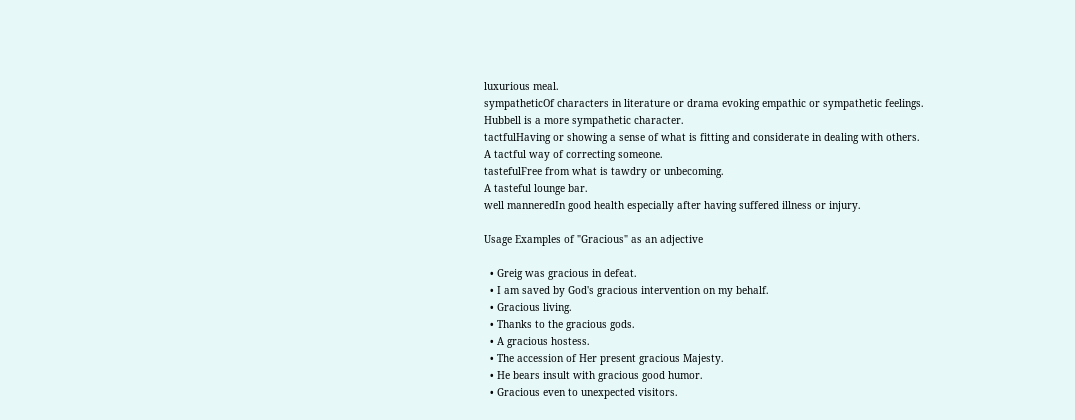luxurious meal.
sympatheticOf characters in literature or drama evoking empathic or sympathetic feelings.
Hubbell is a more sympathetic character.
tactfulHaving or showing a sense of what is fitting and considerate in dealing with others.
A tactful way of correcting someone.
tastefulFree from what is tawdry or unbecoming.
A tasteful lounge bar.
well manneredIn good health especially after having suffered illness or injury.

Usage Examples of "Gracious" as an adjective

  • Greig was gracious in defeat.
  • I am saved by God's gracious intervention on my behalf.
  • Gracious living.
  • Thanks to the gracious gods.
  • A gracious hostess.
  • The accession of Her present gracious Majesty.
  • He bears insult with gracious good humor.
  • Gracious even to unexpected visitors.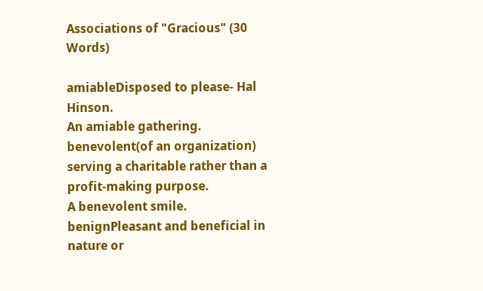Associations of "Gracious" (30 Words)

amiableDisposed to please- Hal Hinson.
An amiable gathering.
benevolent(of an organization) serving a charitable rather than a profit-making purpose.
A benevolent smile.
benignPleasant and beneficial in nature or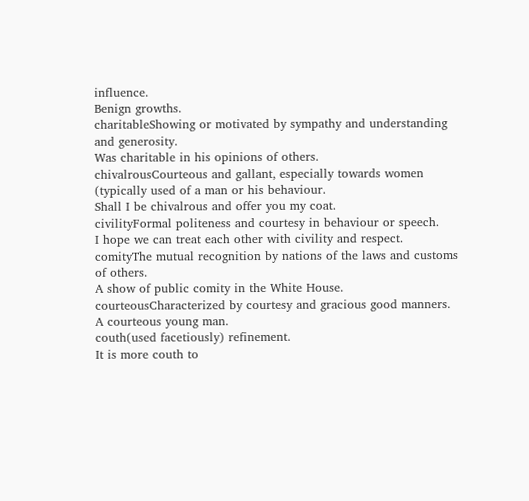influence.
Benign growths.
charitableShowing or motivated by sympathy and understanding and generosity.
Was charitable in his opinions of others.
chivalrousCourteous and gallant, especially towards women (typically used of a man or his behaviour.
Shall I be chivalrous and offer you my coat.
civilityFormal politeness and courtesy in behaviour or speech.
I hope we can treat each other with civility and respect.
comityThe mutual recognition by nations of the laws and customs of others.
A show of public comity in the White House.
courteousCharacterized by courtesy and gracious good manners.
A courteous young man.
couth(used facetiously) refinement.
It is more couth to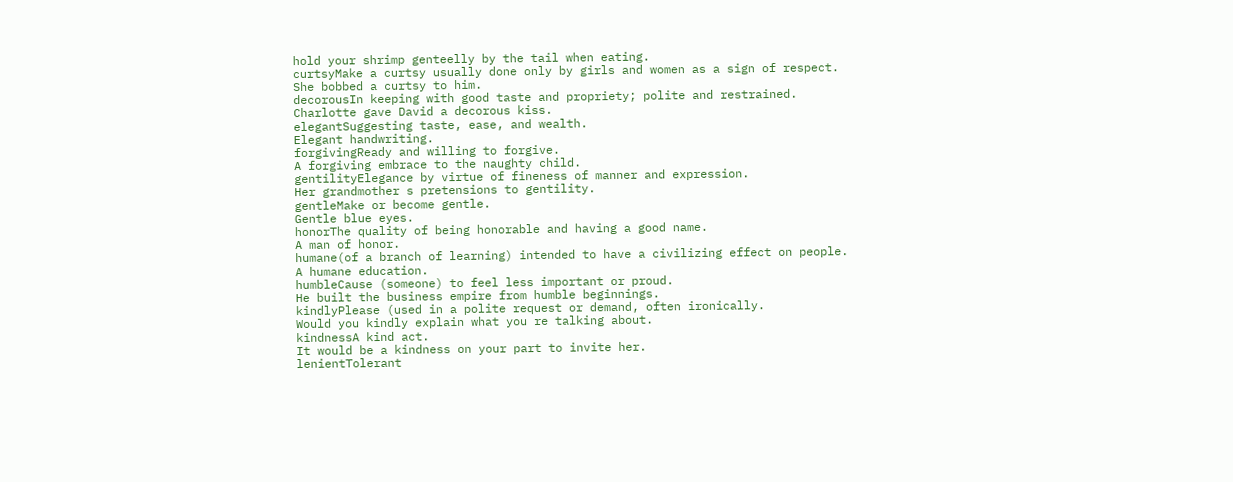hold your shrimp genteelly by the tail when eating.
curtsyMake a curtsy usually done only by girls and women as a sign of respect.
She bobbed a curtsy to him.
decorousIn keeping with good taste and propriety; polite and restrained.
Charlotte gave David a decorous kiss.
elegantSuggesting taste, ease, and wealth.
Elegant handwriting.
forgivingReady and willing to forgive.
A forgiving embrace to the naughty child.
gentilityElegance by virtue of fineness of manner and expression.
Her grandmother s pretensions to gentility.
gentleMake or become gentle.
Gentle blue eyes.
honorThe quality of being honorable and having a good name.
A man of honor.
humane(of a branch of learning) intended to have a civilizing effect on people.
A humane education.
humbleCause (someone) to feel less important or proud.
He built the business empire from humble beginnings.
kindlyPlease (used in a polite request or demand, often ironically.
Would you kindly explain what you re talking about.
kindnessA kind act.
It would be a kindness on your part to invite her.
lenientTolerant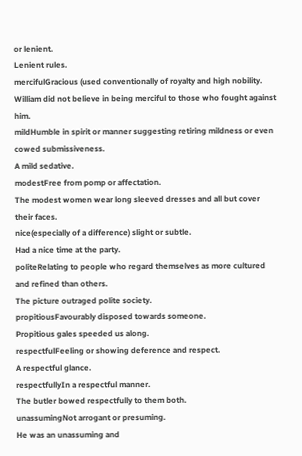or lenient.
Lenient rules.
mercifulGracious (used conventionally of royalty and high nobility.
William did not believe in being merciful to those who fought against him.
mildHumble in spirit or manner suggesting retiring mildness or even cowed submissiveness.
A mild sedative.
modestFree from pomp or affectation.
The modest women wear long sleeved dresses and all but cover their faces.
nice(especially of a difference) slight or subtle.
Had a nice time at the party.
politeRelating to people who regard themselves as more cultured and refined than others.
The picture outraged polite society.
propitiousFavourably disposed towards someone.
Propitious gales speeded us along.
respectfulFeeling or showing deference and respect.
A respectful glance.
respectfullyIn a respectful manner.
The butler bowed respectfully to them both.
unassumingNot arrogant or presuming.
He was an unassuming and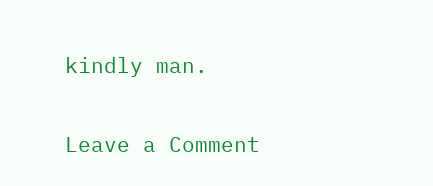kindly man.

Leave a Comment